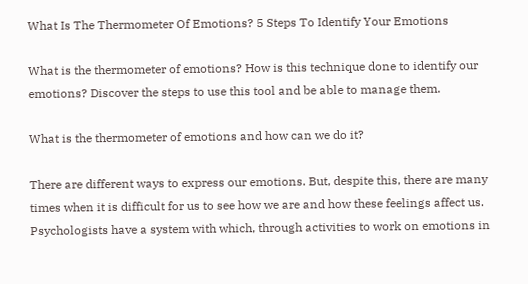What Is The Thermometer Of Emotions? 5 Steps To Identify Your Emotions

What is the thermometer of emotions? How is this technique done to identify our emotions? Discover the steps to use this tool and be able to manage them.

What is the thermometer of emotions and how can we do it?

There are different ways to express our emotions. But, despite this, there are many times when it is difficult for us to see how we are and how these feelings affect us. Psychologists have a system with which, through activities to work on emotions in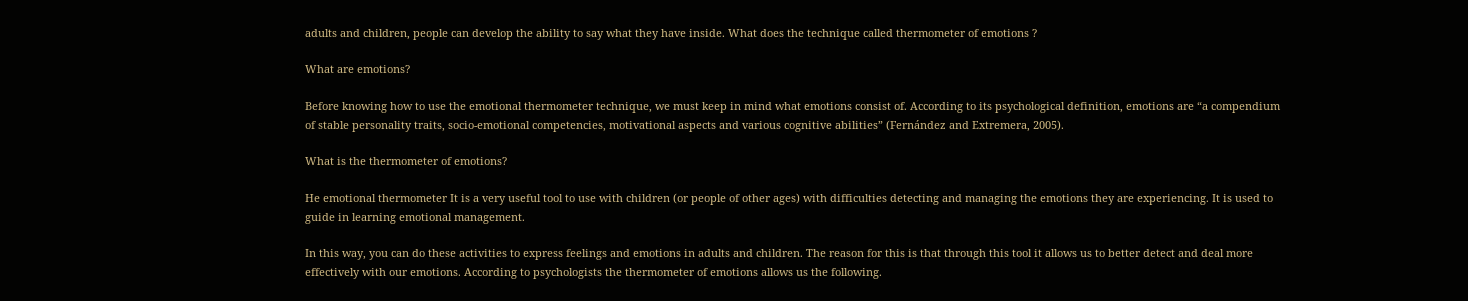adults and children, people can develop the ability to say what they have inside. What does the technique called thermometer of emotions ?

What are emotions?

Before knowing how to use the emotional thermometer technique, we must keep in mind what emotions consist of. According to its psychological definition, emotions are “a compendium of stable personality traits, socio-emotional competencies, motivational aspects and various cognitive abilities” (Fernández and Extremera, 2005).

What is the thermometer of emotions?

He emotional thermometer It is a very useful tool to use with children (or people of other ages) with difficulties detecting and managing the emotions they are experiencing. It is used to guide in learning emotional management.

In this way, you can do these activities to express feelings and emotions in adults and children. The reason for this is that through this tool it allows us to better detect and deal more effectively with our emotions. According to psychologists the thermometer of emotions allows us the following.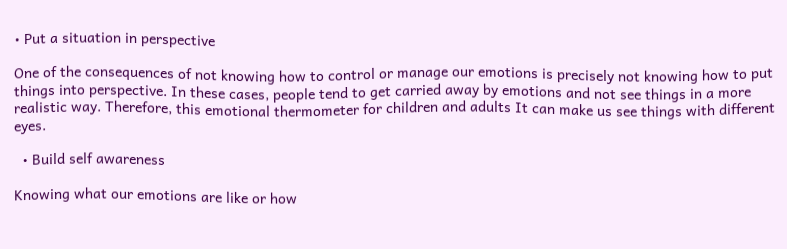• Put a situation in perspective

One of the consequences of not knowing how to control or manage our emotions is precisely not knowing how to put things into perspective. In these cases, people tend to get carried away by emotions and not see things in a more realistic way. Therefore, this emotional thermometer for children and adults It can make us see things with different eyes.

  • Build self awareness

Knowing what our emotions are like or how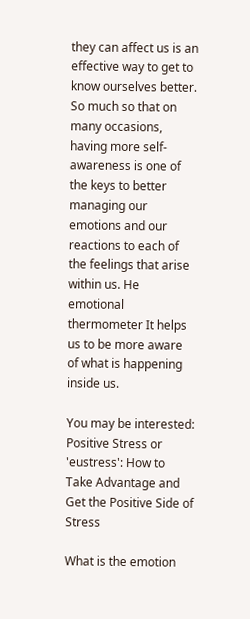they can affect us is an effective way to get to know ourselves better. So much so that on many occasions, having more self-awareness is one of the keys to better managing our emotions and our reactions to each of the feelings that arise within us. He emotional thermometer It helps us to be more aware of what is happening inside us.

You may be interested:  Positive Stress or 'eustress': How to Take Advantage and Get the Positive Side of Stress

What is the emotion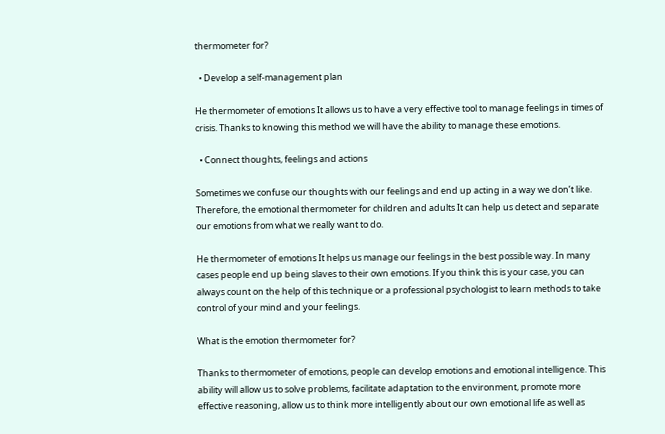thermometer for?

  • Develop a self-management plan

He thermometer of emotions It allows us to have a very effective tool to manage feelings in times of crisis. Thanks to knowing this method we will have the ability to manage these emotions.

  • Connect thoughts, feelings and actions

Sometimes we confuse our thoughts with our feelings and end up acting in a way we don’t like. Therefore, the emotional thermometer for children and adults It can help us detect and separate our emotions from what we really want to do.

He thermometer of emotions It helps us manage our feelings in the best possible way. In many cases people end up being slaves to their own emotions. If you think this is your case, you can always count on the help of this technique or a professional psychologist to learn methods to take control of your mind and your feelings.

What is the emotion thermometer for?

Thanks to thermometer of emotions, people can develop emotions and emotional intelligence. This ability will allow us to solve problems, facilitate adaptation to the environment, promote more effective reasoning, allow us to think more intelligently about our own emotional life as well as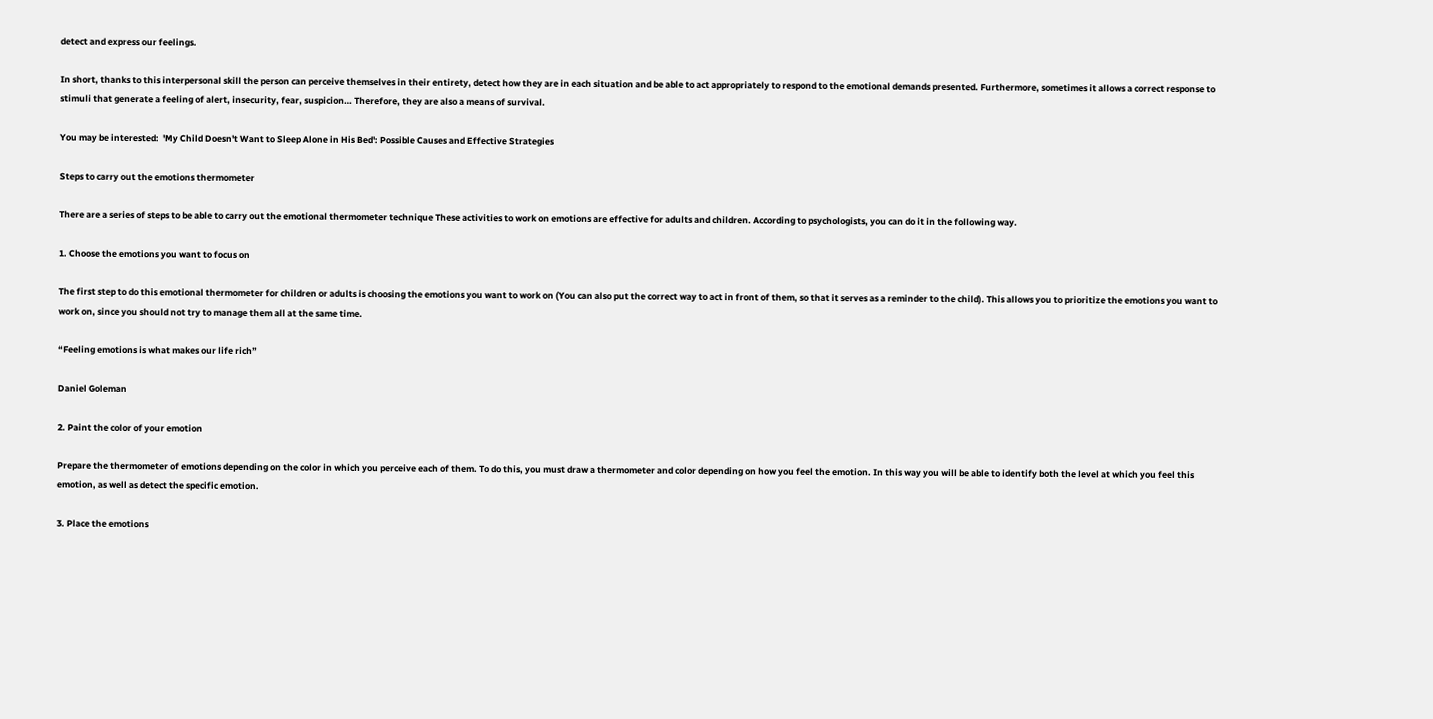detect and express our feelings.

In short, thanks to this interpersonal skill the person can perceive themselves in their entirety, detect how they are in each situation and be able to act appropriately to respond to the emotional demands presented. Furthermore, sometimes it allows a correct response to stimuli that generate a feeling of alert, insecurity, fear, suspicion… Therefore, they are also a means of survival.

You may be interested:  'My Child Doesn't Want to Sleep Alone in His Bed': Possible Causes and Effective Strategies

Steps to carry out the emotions thermometer

There are a series of steps to be able to carry out the emotional thermometer technique These activities to work on emotions are effective for adults and children. According to psychologists, you can do it in the following way.

1. Choose the emotions you want to focus on

The first step to do this emotional thermometer for children or adults is choosing the emotions you want to work on (You can also put the correct way to act in front of them, so that it serves as a reminder to the child). This allows you to prioritize the emotions you want to work on, since you should not try to manage them all at the same time.

“Feeling emotions is what makes our life rich”

Daniel Goleman

2. Paint the color of your emotion

Prepare the thermometer of emotions depending on the color in which you perceive each of them. To do this, you must draw a thermometer and color depending on how you feel the emotion. In this way you will be able to identify both the level at which you feel this emotion, as well as detect the specific emotion.

3. Place the emotions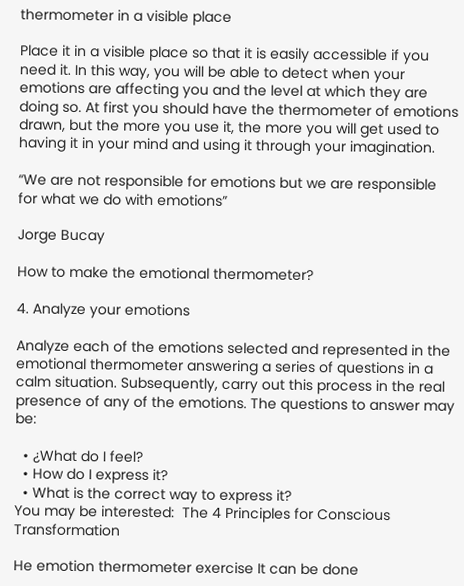thermometer in a visible place

Place it in a visible place so that it is easily accessible if you need it. In this way, you will be able to detect when your emotions are affecting you and the level at which they are doing so. At first you should have the thermometer of emotions drawn, but the more you use it, the more you will get used to having it in your mind and using it through your imagination.

“We are not responsible for emotions but we are responsible for what we do with emotions”

Jorge Bucay

How to make the emotional thermometer?

4. Analyze your emotions

Analyze each of the emotions selected and represented in the emotional thermometer answering a series of questions in a calm situation. Subsequently, carry out this process in the real presence of any of the emotions. The questions to answer may be:

  • ¿What do I feel?
  • How do I express it?
  • What is the correct way to express it?
You may be interested:  The 4 Principles for Conscious Transformation

He emotion thermometer exercise It can be done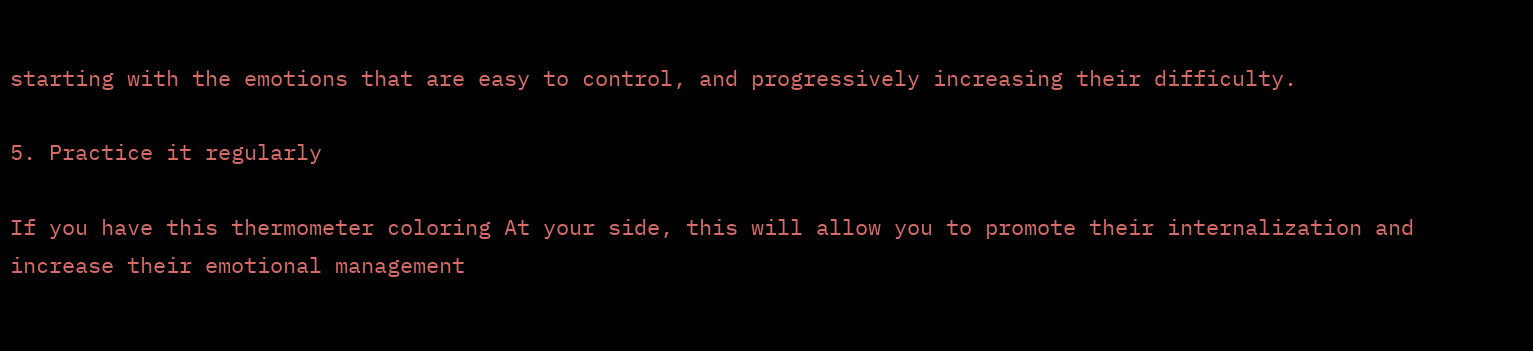starting with the emotions that are easy to control, and progressively increasing their difficulty.

5. Practice it regularly

If you have this thermometer coloring At your side, this will allow you to promote their internalization and increase their emotional management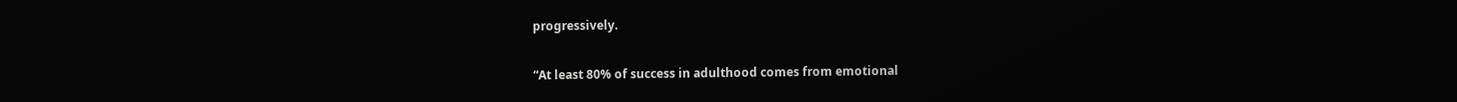progressively.

“At least 80% of success in adulthood comes from emotional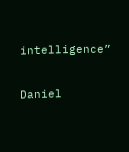intelligence”

Daniel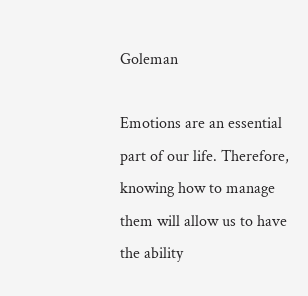Goleman

Emotions are an essential part of our life. Therefore, knowing how to manage them will allow us to have the ability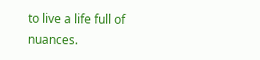to live a life full of nuances.